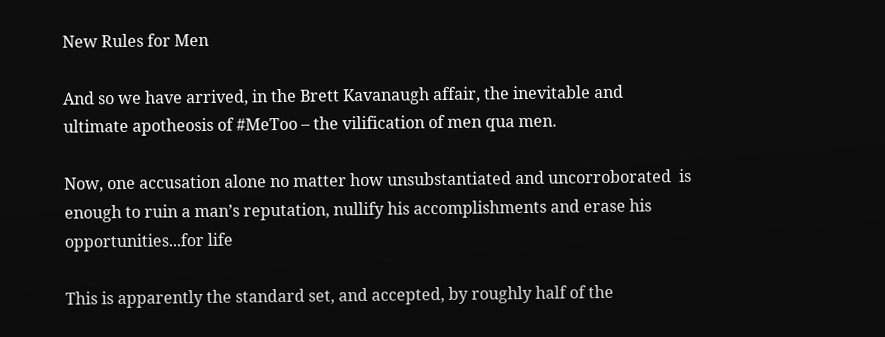New Rules for Men

And so we have arrived, in the Brett Kavanaugh affair, the inevitable and ultimate apotheosis of #MeToo – the vilification of men qua men.

Now, one accusation alone no matter how unsubstantiated and uncorroborated  is enough to ruin a man’s reputation, nullify his accomplishments and erase his opportunities...for life

This is apparently the standard set, and accepted, by roughly half of the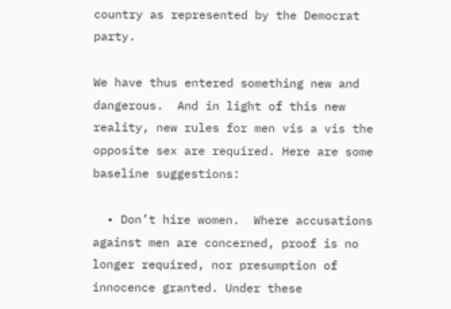country as represented by the Democrat party.

We have thus entered something new and dangerous.  And in light of this new reality, new rules for men vis a vis the opposite sex are required. Here are some baseline suggestions:

  • Don’t hire women.  Where accusations against men are concerned, proof is no longer required, nor presumption of innocence granted. Under these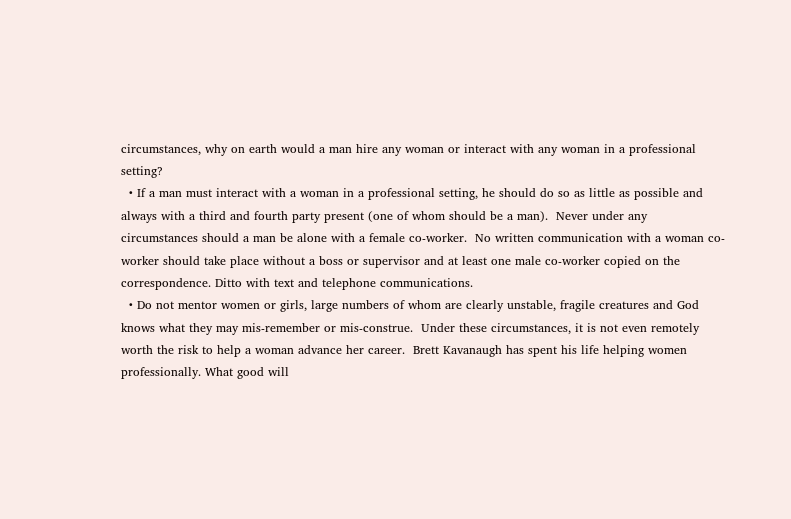circumstances, why on earth would a man hire any woman or interact with any woman in a professional setting?
  • If a man must interact with a woman in a professional setting, he should do so as little as possible and always with a third and fourth party present (one of whom should be a man).  Never under any circumstances should a man be alone with a female co-worker.  No written communication with a woman co-worker should take place without a boss or supervisor and at least one male co-worker copied on the correspondence. Ditto with text and telephone communications.
  • Do not mentor women or girls, large numbers of whom are clearly unstable, fragile creatures and God knows what they may mis-remember or mis-construe.  Under these circumstances, it is not even remotely worth the risk to help a woman advance her career.  Brett Kavanaugh has spent his life helping women professionally. What good will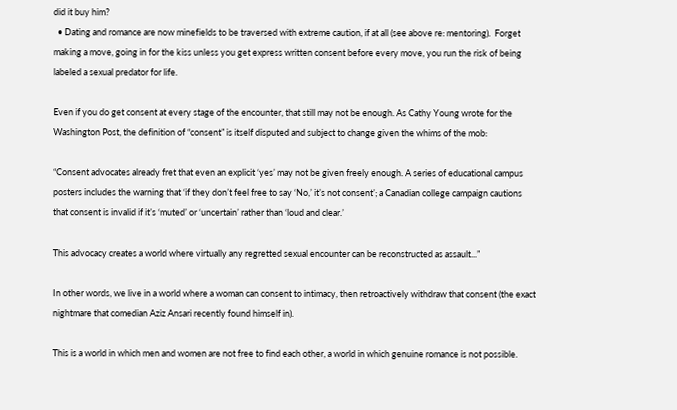did it buy him?
  • Dating and romance are now minefields to be traversed with extreme caution, if at all (see above re: mentoring).  Forget making a move, going in for the kiss unless you get express written consent before every move, you run the risk of being labeled a sexual predator for life.

Even if you do get consent at every stage of the encounter, that still may not be enough. As Cathy Young wrote for the Washington Post, the definition of “consent” is itself disputed and subject to change given the whims of the mob:

“Consent advocates already fret that even an explicit ‘yes’ may not be given freely enough. A series of educational campus posters includes the warning that ‘if they don’t feel free to say ‘No,’ it’s not consent’; a Canadian college campaign cautions that consent is invalid if it’s ‘muted’ or ‘uncertain’ rather than ‘loud and clear.’

This advocacy creates a world where virtually any regretted sexual encounter can be reconstructed as assault...”

In other words, we live in a world where a woman can consent to intimacy, then retroactively withdraw that consent (the exact nightmare that comedian Aziz Ansari recently found himself in).

This is a world in which men and women are not free to find each other, a world in which genuine romance is not possible.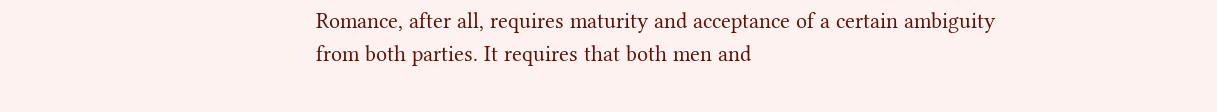Romance, after all, requires maturity and acceptance of a certain ambiguity from both parties. It requires that both men and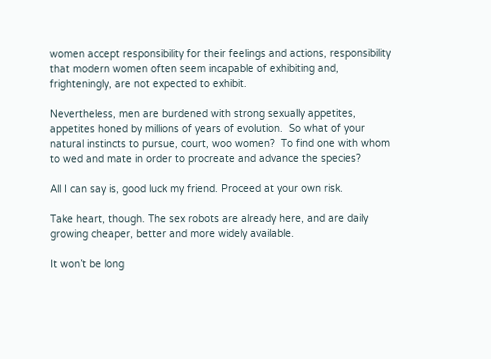women accept responsibility for their feelings and actions, responsibility that modern women often seem incapable of exhibiting and, frighteningly, are not expected to exhibit.

Nevertheless, men are burdened with strong sexually appetites, appetites honed by millions of years of evolution.  So what of your natural instincts to pursue, court, woo women?  To find one with whom to wed and mate in order to procreate and advance the species?

All I can say is, good luck my friend. Proceed at your own risk.

Take heart, though. The sex robots are already here, and are daily growing cheaper, better and more widely available.

It won’t be long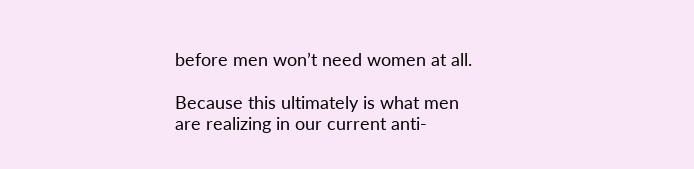before men won’t need women at all.

Because this ultimately is what men are realizing in our current anti-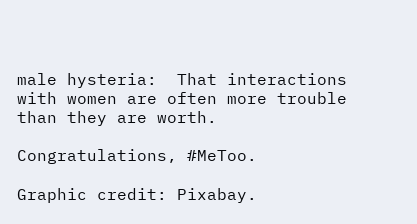male hysteria:  That interactions with women are often more trouble than they are worth.

Congratulations, #MeToo.

Graphic credit: Pixabay.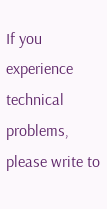If you experience technical problems, please write to